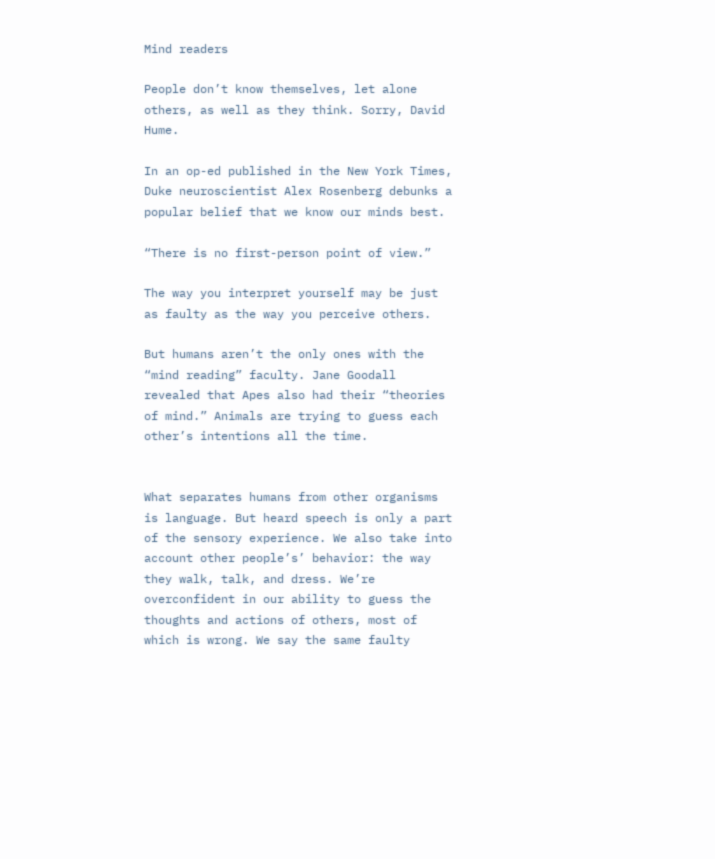Mind readers

People don’t know themselves, let alone others, as well as they think. Sorry, David Hume.

In an op-ed published in the New York Times, Duke neuroscientist Alex Rosenberg debunks a popular belief that we know our minds best.

“There is no first-person point of view.”

The way you interpret yourself may be just as faulty as the way you perceive others.

But humans aren’t the only ones with the “mind reading” faculty. Jane Goodall revealed that Apes also had their “theories of mind.” Animals are trying to guess each other’s intentions all the time.


What separates humans from other organisms is language. But heard speech is only a part of the sensory experience. We also take into account other people’s’ behavior: the way they walk, talk, and dress. We’re overconfident in our ability to guess the thoughts and actions of others, most of which is wrong. We say the same faulty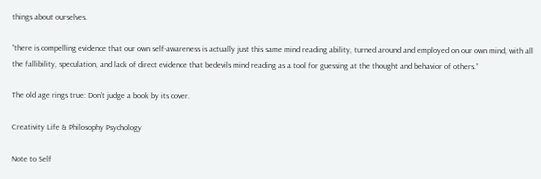things about ourselves.

“there is compelling evidence that our own self-awareness is actually just this same mind reading ability, turned around and employed on our own mind, with all the fallibility, speculation, and lack of direct evidence that bedevils mind reading as a tool for guessing at the thought and behavior of others.”

The old age rings true: Don’t judge a book by its cover.

Creativity Life & Philosophy Psychology

Note to Self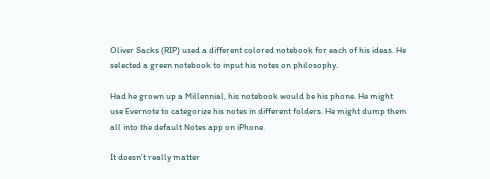Oliver Sacks (RIP) used a different colored notebook for each of his ideas. He selected a green notebook to input his notes on philosophy.

Had he grown up a Millennial, his notebook would be his phone. He might use Evernote to categorize his notes in different folders. He might dump them all into the default Notes app on iPhone.

It doesn’t really matter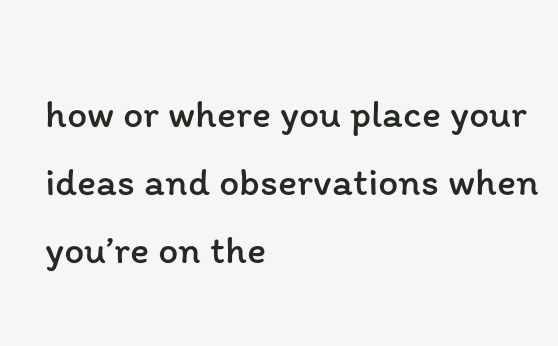how or where you place your ideas and observations when you’re on the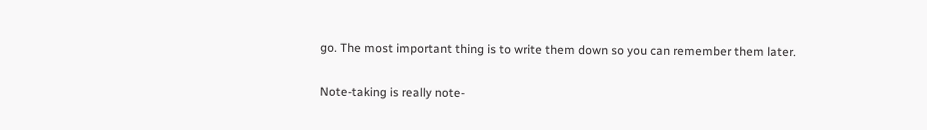go. The most important thing is to write them down so you can remember them later.

Note-taking is really note-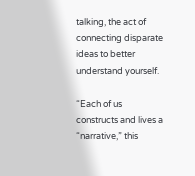talking, the act of connecting disparate ideas to better understand yourself.

“Each of us constructs and lives a “narrative,” this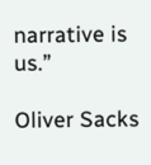narrative is us.”

Oliver Sacks